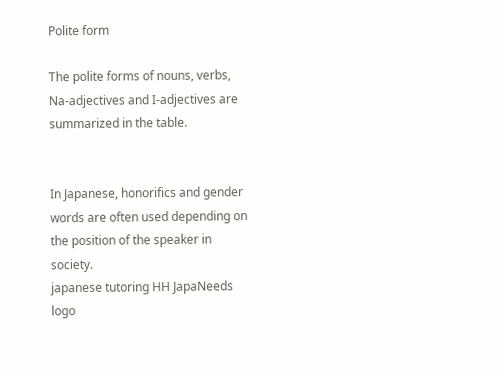Polite form

The polite forms of nouns, verbs, Na-adjectives and I-adjectives are summarized in the table.


In Japanese, honorifics and gender words are often used depending on the position of the speaker in society.
japanese tutoring HH JapaNeeds logo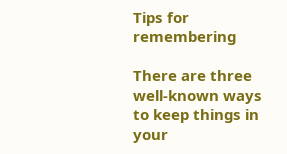Tips for remembering

There are three well-known ways to keep things in your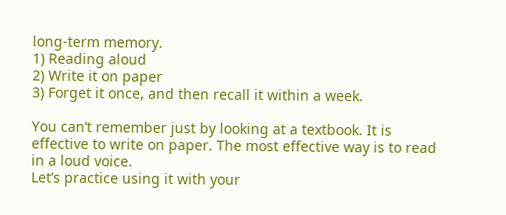long-term memory.
1) Reading aloud
2) Write it on paper
3) Forget it once, and then recall it within a week.

You can’t remember just by looking at a textbook. It is effective to write on paper. The most effective way is to read in a loud voice.
Let’s practice using it with your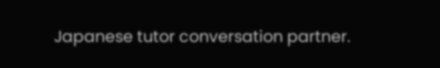Japanese tutor conversation partner.